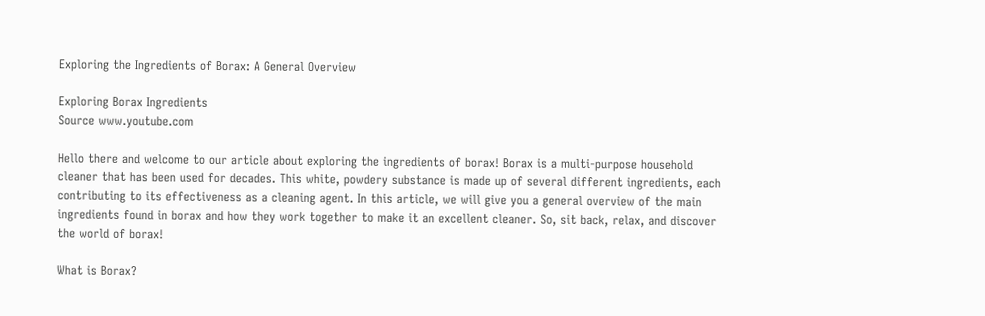Exploring the Ingredients of Borax: A General Overview

Exploring Borax Ingredients
Source www.youtube.com

Hello there and welcome to our article about exploring the ingredients of borax! Borax is a multi-purpose household cleaner that has been used for decades. This white, powdery substance is made up of several different ingredients, each contributing to its effectiveness as a cleaning agent. In this article, we will give you a general overview of the main ingredients found in borax and how they work together to make it an excellent cleaner. So, sit back, relax, and discover the world of borax!

What is Borax?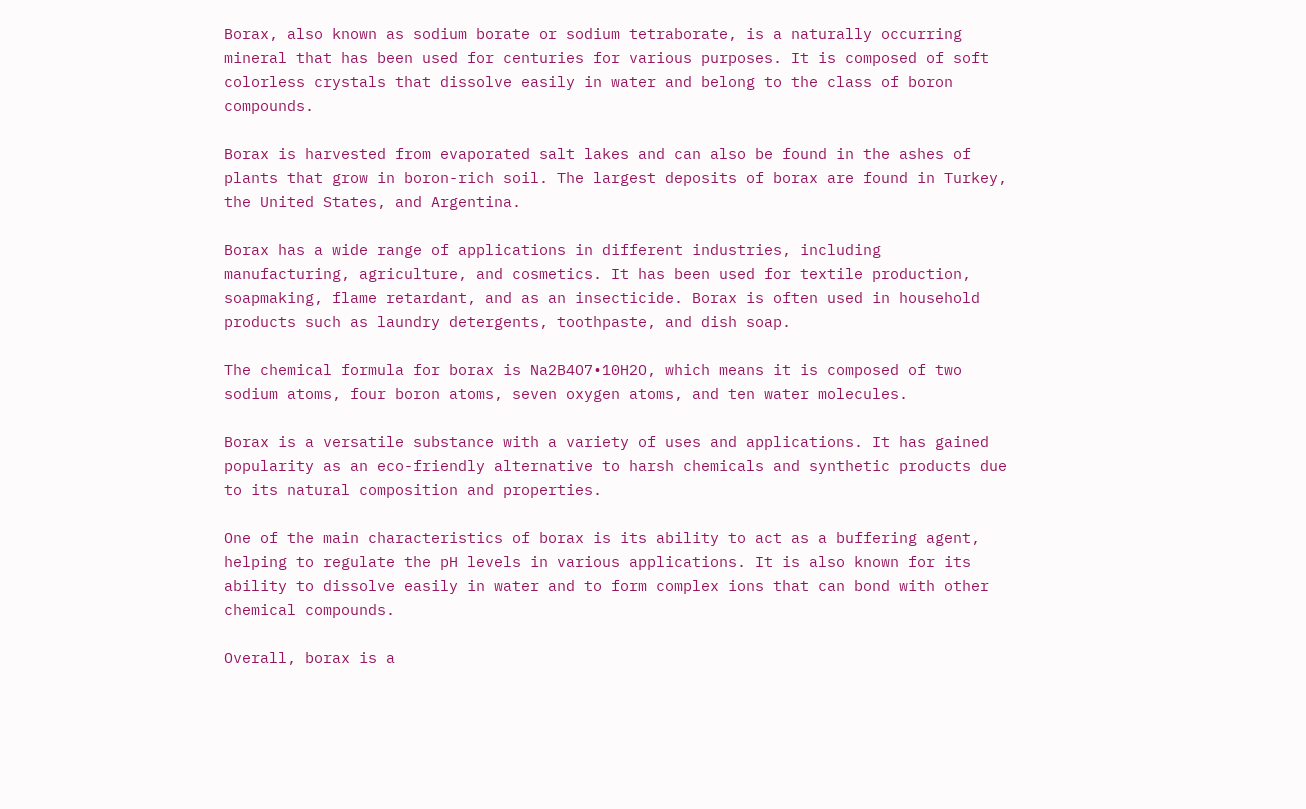Borax, also known as sodium borate or sodium tetraborate, is a naturally occurring mineral that has been used for centuries for various purposes. It is composed of soft colorless crystals that dissolve easily in water and belong to the class of boron compounds.

Borax is harvested from evaporated salt lakes and can also be found in the ashes of plants that grow in boron-rich soil. The largest deposits of borax are found in Turkey, the United States, and Argentina.

Borax has a wide range of applications in different industries, including manufacturing, agriculture, and cosmetics. It has been used for textile production, soapmaking, flame retardant, and as an insecticide. Borax is often used in household products such as laundry detergents, toothpaste, and dish soap.

The chemical formula for borax is Na2B4O7•10H2O, which means it is composed of two sodium atoms, four boron atoms, seven oxygen atoms, and ten water molecules.

Borax is a versatile substance with a variety of uses and applications. It has gained popularity as an eco-friendly alternative to harsh chemicals and synthetic products due to its natural composition and properties.

One of the main characteristics of borax is its ability to act as a buffering agent, helping to regulate the pH levels in various applications. It is also known for its ability to dissolve easily in water and to form complex ions that can bond with other chemical compounds.

Overall, borax is a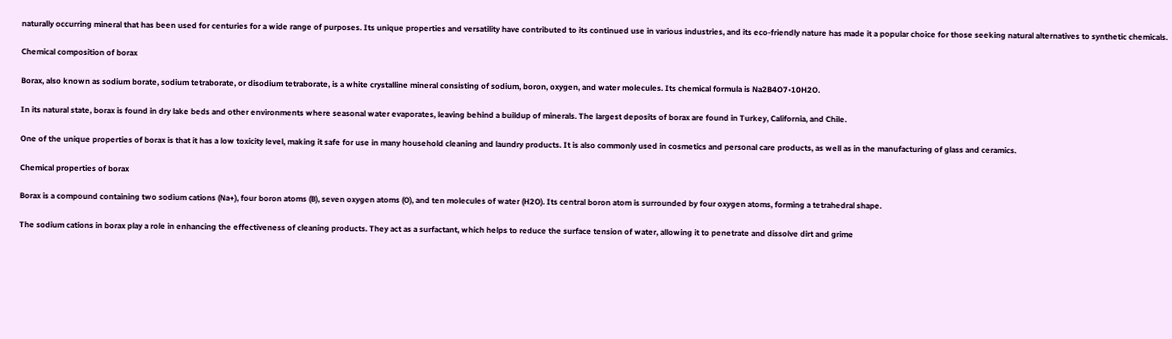naturally occurring mineral that has been used for centuries for a wide range of purposes. Its unique properties and versatility have contributed to its continued use in various industries, and its eco-friendly nature has made it a popular choice for those seeking natural alternatives to synthetic chemicals.

Chemical composition of borax

Borax, also known as sodium borate, sodium tetraborate, or disodium tetraborate, is a white crystalline mineral consisting of sodium, boron, oxygen, and water molecules. Its chemical formula is Na2B4O7•10H2O.

In its natural state, borax is found in dry lake beds and other environments where seasonal water evaporates, leaving behind a buildup of minerals. The largest deposits of borax are found in Turkey, California, and Chile.

One of the unique properties of borax is that it has a low toxicity level, making it safe for use in many household cleaning and laundry products. It is also commonly used in cosmetics and personal care products, as well as in the manufacturing of glass and ceramics.

Chemical properties of borax

Borax is a compound containing two sodium cations (Na+), four boron atoms (B), seven oxygen atoms (O), and ten molecules of water (H2O). Its central boron atom is surrounded by four oxygen atoms, forming a tetrahedral shape.

The sodium cations in borax play a role in enhancing the effectiveness of cleaning products. They act as a surfactant, which helps to reduce the surface tension of water, allowing it to penetrate and dissolve dirt and grime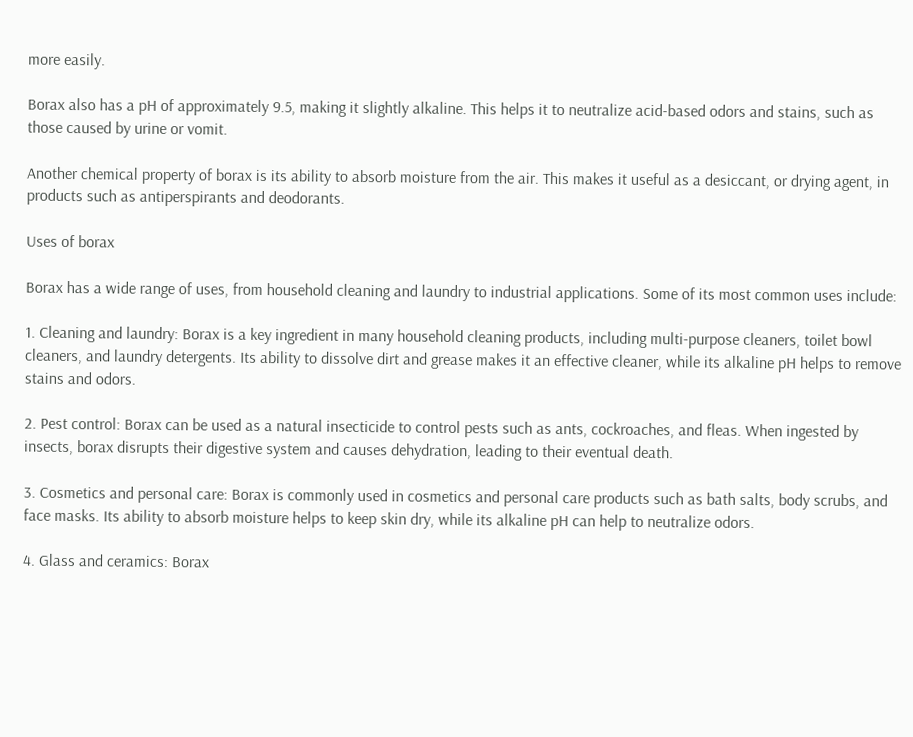more easily.

Borax also has a pH of approximately 9.5, making it slightly alkaline. This helps it to neutralize acid-based odors and stains, such as those caused by urine or vomit.

Another chemical property of borax is its ability to absorb moisture from the air. This makes it useful as a desiccant, or drying agent, in products such as antiperspirants and deodorants.

Uses of borax

Borax has a wide range of uses, from household cleaning and laundry to industrial applications. Some of its most common uses include:

1. Cleaning and laundry: Borax is a key ingredient in many household cleaning products, including multi-purpose cleaners, toilet bowl cleaners, and laundry detergents. Its ability to dissolve dirt and grease makes it an effective cleaner, while its alkaline pH helps to remove stains and odors.

2. Pest control: Borax can be used as a natural insecticide to control pests such as ants, cockroaches, and fleas. When ingested by insects, borax disrupts their digestive system and causes dehydration, leading to their eventual death.

3. Cosmetics and personal care: Borax is commonly used in cosmetics and personal care products such as bath salts, body scrubs, and face masks. Its ability to absorb moisture helps to keep skin dry, while its alkaline pH can help to neutralize odors.

4. Glass and ceramics: Borax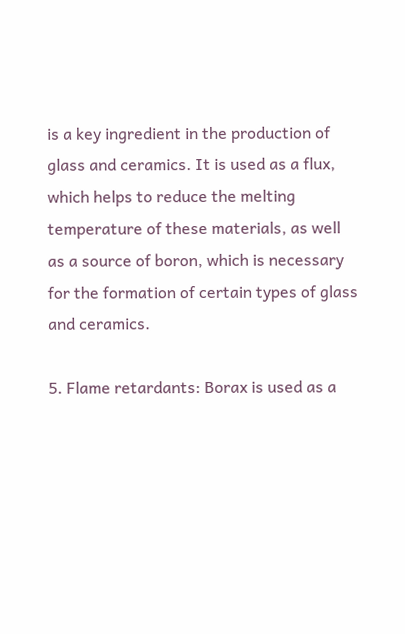is a key ingredient in the production of glass and ceramics. It is used as a flux, which helps to reduce the melting temperature of these materials, as well as a source of boron, which is necessary for the formation of certain types of glass and ceramics.

5. Flame retardants: Borax is used as a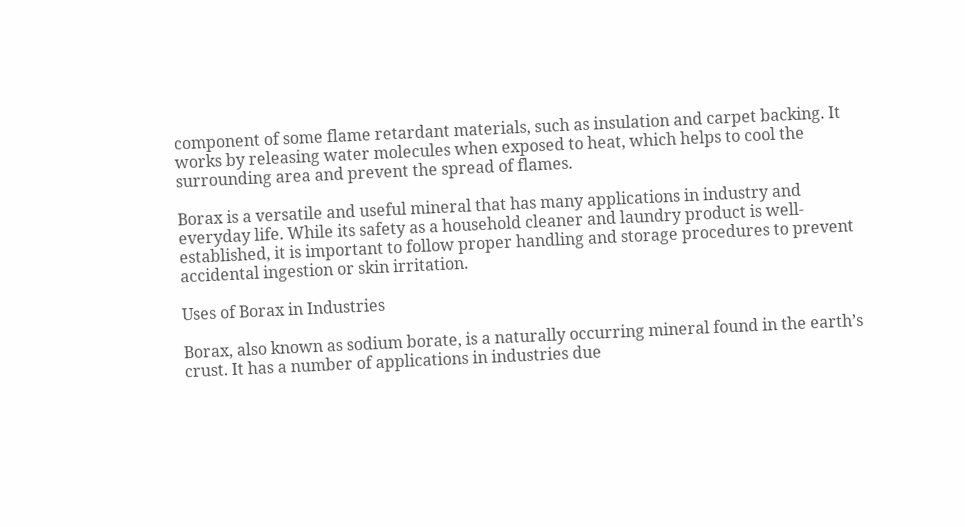component of some flame retardant materials, such as insulation and carpet backing. It works by releasing water molecules when exposed to heat, which helps to cool the surrounding area and prevent the spread of flames.

Borax is a versatile and useful mineral that has many applications in industry and everyday life. While its safety as a household cleaner and laundry product is well-established, it is important to follow proper handling and storage procedures to prevent accidental ingestion or skin irritation.

Uses of Borax in Industries

Borax, also known as sodium borate, is a naturally occurring mineral found in the earth’s crust. It has a number of applications in industries due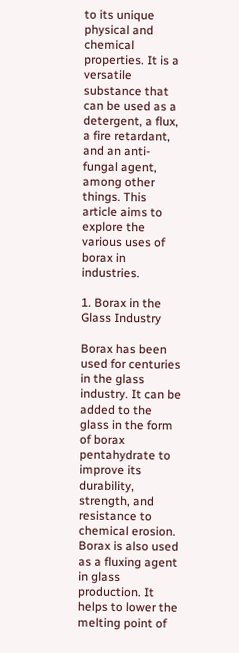to its unique physical and chemical properties. It is a versatile substance that can be used as a detergent, a flux, a fire retardant, and an anti-fungal agent, among other things. This article aims to explore the various uses of borax in industries.

1. Borax in the Glass Industry

Borax has been used for centuries in the glass industry. It can be added to the glass in the form of borax pentahydrate to improve its durability, strength, and resistance to chemical erosion. Borax is also used as a fluxing agent in glass production. It helps to lower the melting point of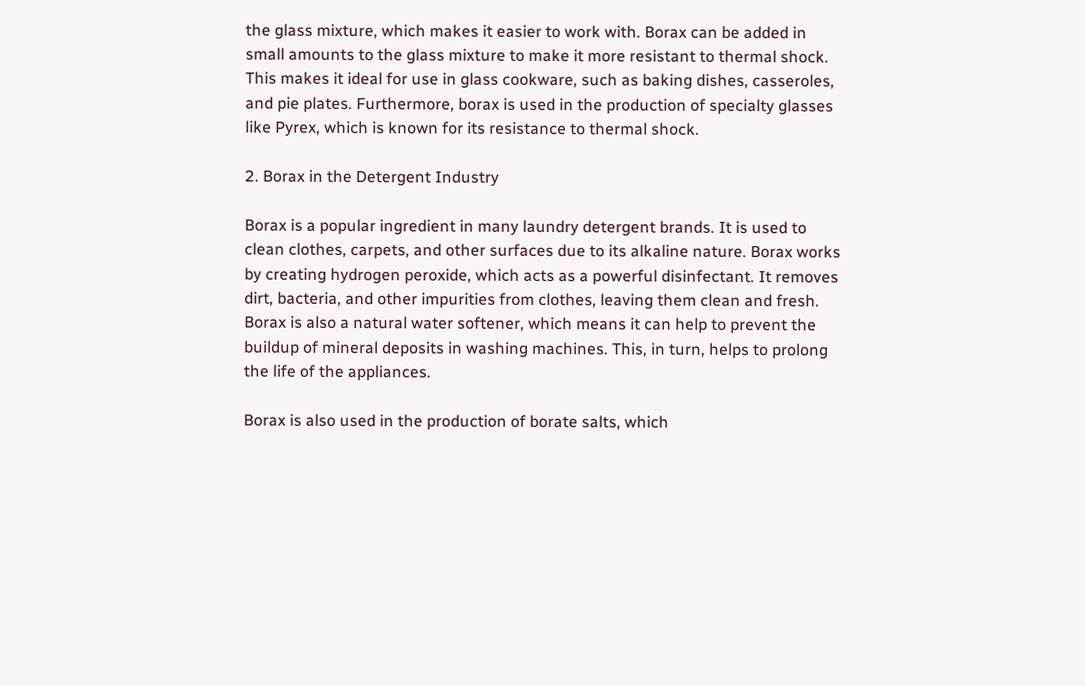the glass mixture, which makes it easier to work with. Borax can be added in small amounts to the glass mixture to make it more resistant to thermal shock. This makes it ideal for use in glass cookware, such as baking dishes, casseroles, and pie plates. Furthermore, borax is used in the production of specialty glasses like Pyrex, which is known for its resistance to thermal shock.

2. Borax in the Detergent Industry

Borax is a popular ingredient in many laundry detergent brands. It is used to clean clothes, carpets, and other surfaces due to its alkaline nature. Borax works by creating hydrogen peroxide, which acts as a powerful disinfectant. It removes dirt, bacteria, and other impurities from clothes, leaving them clean and fresh. Borax is also a natural water softener, which means it can help to prevent the buildup of mineral deposits in washing machines. This, in turn, helps to prolong the life of the appliances.

Borax is also used in the production of borate salts, which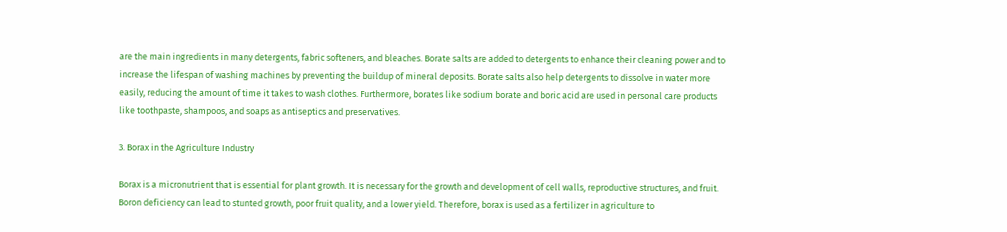are the main ingredients in many detergents, fabric softeners, and bleaches. Borate salts are added to detergents to enhance their cleaning power and to increase the lifespan of washing machines by preventing the buildup of mineral deposits. Borate salts also help detergents to dissolve in water more easily, reducing the amount of time it takes to wash clothes. Furthermore, borates like sodium borate and boric acid are used in personal care products like toothpaste, shampoos, and soaps as antiseptics and preservatives.

3. Borax in the Agriculture Industry

Borax is a micronutrient that is essential for plant growth. It is necessary for the growth and development of cell walls, reproductive structures, and fruit. Boron deficiency can lead to stunted growth, poor fruit quality, and a lower yield. Therefore, borax is used as a fertilizer in agriculture to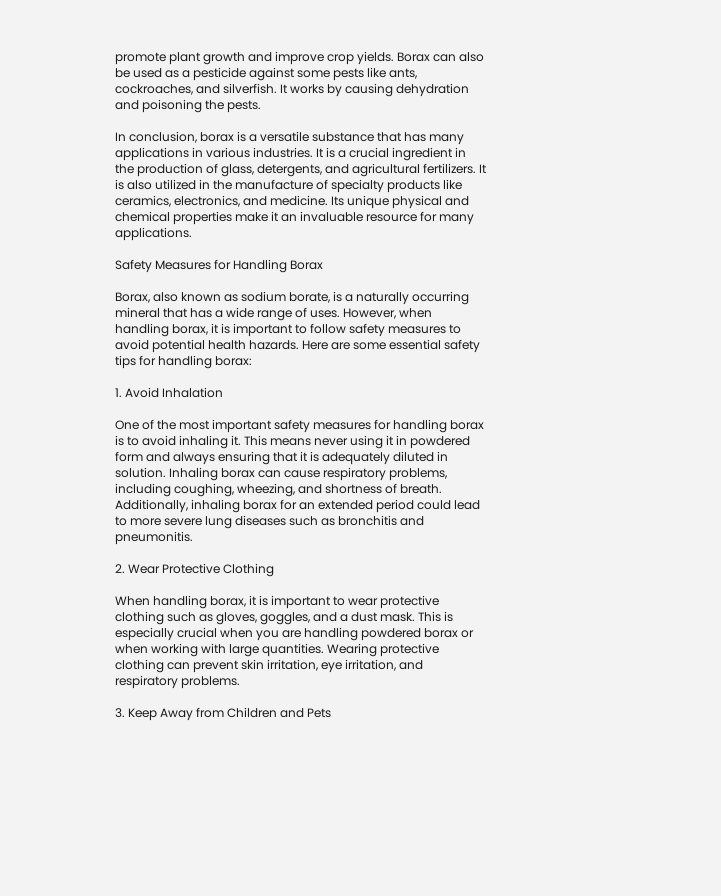promote plant growth and improve crop yields. Borax can also be used as a pesticide against some pests like ants, cockroaches, and silverfish. It works by causing dehydration and poisoning the pests.

In conclusion, borax is a versatile substance that has many applications in various industries. It is a crucial ingredient in the production of glass, detergents, and agricultural fertilizers. It is also utilized in the manufacture of specialty products like ceramics, electronics, and medicine. Its unique physical and chemical properties make it an invaluable resource for many applications.

Safety Measures for Handling Borax

Borax, also known as sodium borate, is a naturally occurring mineral that has a wide range of uses. However, when handling borax, it is important to follow safety measures to avoid potential health hazards. Here are some essential safety tips for handling borax:

1. Avoid Inhalation

One of the most important safety measures for handling borax is to avoid inhaling it. This means never using it in powdered form and always ensuring that it is adequately diluted in solution. Inhaling borax can cause respiratory problems, including coughing, wheezing, and shortness of breath. Additionally, inhaling borax for an extended period could lead to more severe lung diseases such as bronchitis and pneumonitis.

2. Wear Protective Clothing

When handling borax, it is important to wear protective clothing such as gloves, goggles, and a dust mask. This is especially crucial when you are handling powdered borax or when working with large quantities. Wearing protective clothing can prevent skin irritation, eye irritation, and respiratory problems.

3. Keep Away from Children and Pets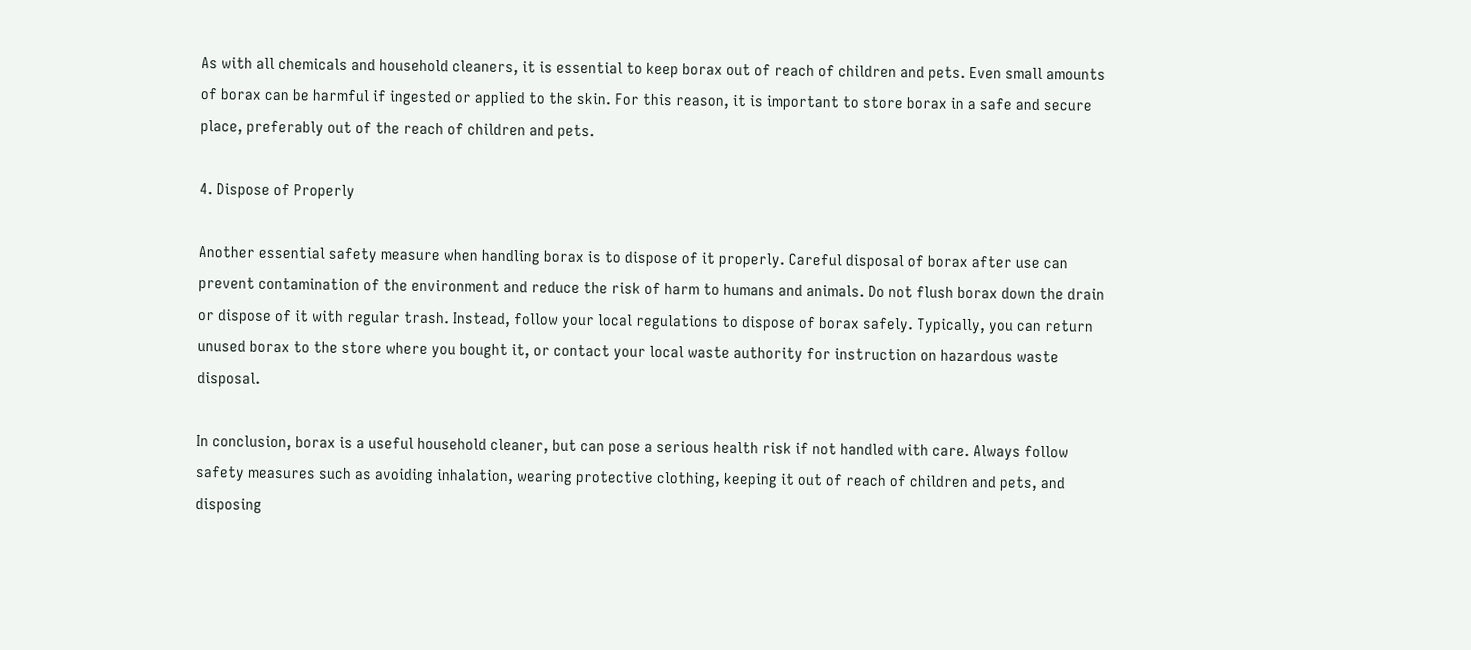As with all chemicals and household cleaners, it is essential to keep borax out of reach of children and pets. Even small amounts of borax can be harmful if ingested or applied to the skin. For this reason, it is important to store borax in a safe and secure place, preferably out of the reach of children and pets.

4. Dispose of Properly

Another essential safety measure when handling borax is to dispose of it properly. Careful disposal of borax after use can prevent contamination of the environment and reduce the risk of harm to humans and animals. Do not flush borax down the drain or dispose of it with regular trash. Instead, follow your local regulations to dispose of borax safely. Typically, you can return unused borax to the store where you bought it, or contact your local waste authority for instruction on hazardous waste disposal.

In conclusion, borax is a useful household cleaner, but can pose a serious health risk if not handled with care. Always follow safety measures such as avoiding inhalation, wearing protective clothing, keeping it out of reach of children and pets, and disposing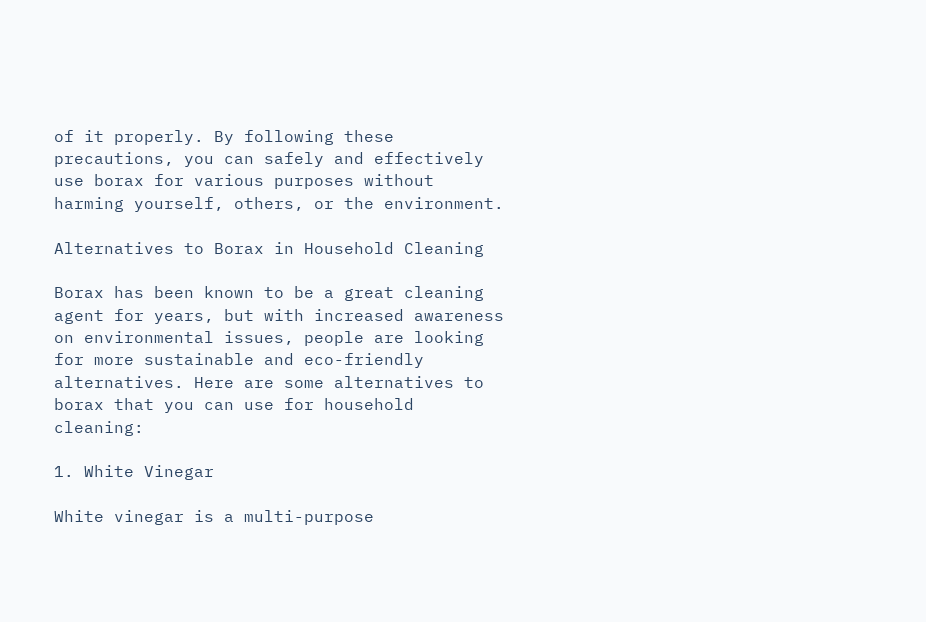of it properly. By following these precautions, you can safely and effectively use borax for various purposes without harming yourself, others, or the environment.

Alternatives to Borax in Household Cleaning

Borax has been known to be a great cleaning agent for years, but with increased awareness on environmental issues, people are looking for more sustainable and eco-friendly alternatives. Here are some alternatives to borax that you can use for household cleaning:

1. White Vinegar

White vinegar is a multi-purpose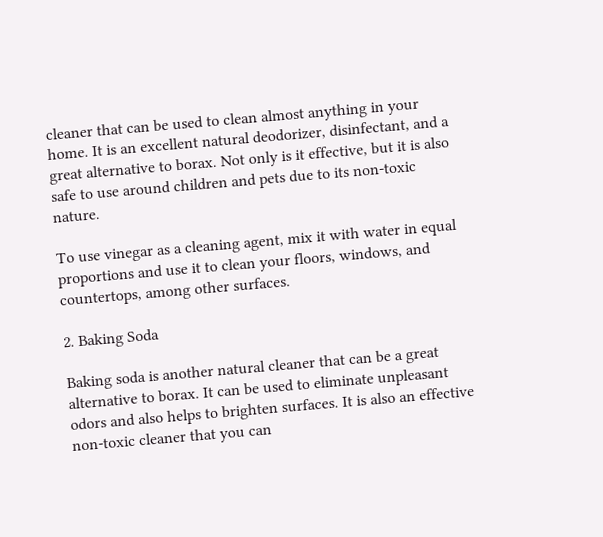cleaner that can be used to clean almost anything in your home. It is an excellent natural deodorizer, disinfectant, and a great alternative to borax. Not only is it effective, but it is also safe to use around children and pets due to its non-toxic nature.

To use vinegar as a cleaning agent, mix it with water in equal proportions and use it to clean your floors, windows, and countertops, among other surfaces.

2. Baking Soda

Baking soda is another natural cleaner that can be a great alternative to borax. It can be used to eliminate unpleasant odors and also helps to brighten surfaces. It is also an effective non-toxic cleaner that you can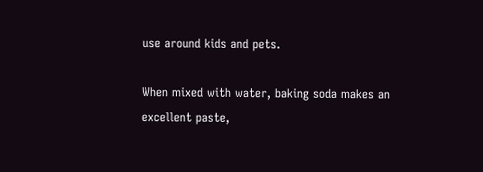use around kids and pets.

When mixed with water, baking soda makes an excellent paste,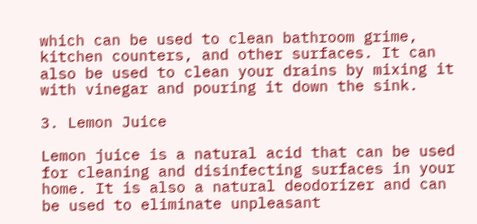which can be used to clean bathroom grime, kitchen counters, and other surfaces. It can also be used to clean your drains by mixing it with vinegar and pouring it down the sink.

3. Lemon Juice

Lemon juice is a natural acid that can be used for cleaning and disinfecting surfaces in your home. It is also a natural deodorizer and can be used to eliminate unpleasant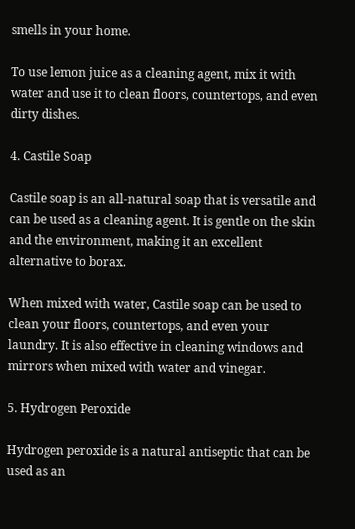smells in your home.

To use lemon juice as a cleaning agent, mix it with water and use it to clean floors, countertops, and even dirty dishes.

4. Castile Soap

Castile soap is an all-natural soap that is versatile and can be used as a cleaning agent. It is gentle on the skin and the environment, making it an excellent alternative to borax.

When mixed with water, Castile soap can be used to clean your floors, countertops, and even your laundry. It is also effective in cleaning windows and mirrors when mixed with water and vinegar.

5. Hydrogen Peroxide

Hydrogen peroxide is a natural antiseptic that can be used as an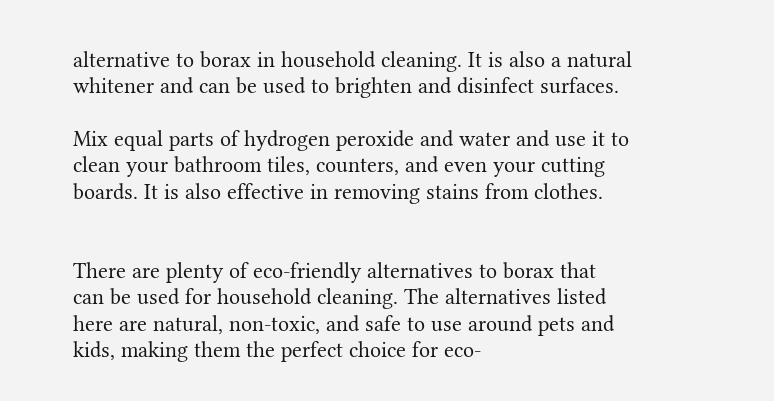alternative to borax in household cleaning. It is also a natural whitener and can be used to brighten and disinfect surfaces.

Mix equal parts of hydrogen peroxide and water and use it to clean your bathroom tiles, counters, and even your cutting boards. It is also effective in removing stains from clothes.


There are plenty of eco-friendly alternatives to borax that can be used for household cleaning. The alternatives listed here are natural, non-toxic, and safe to use around pets and kids, making them the perfect choice for eco-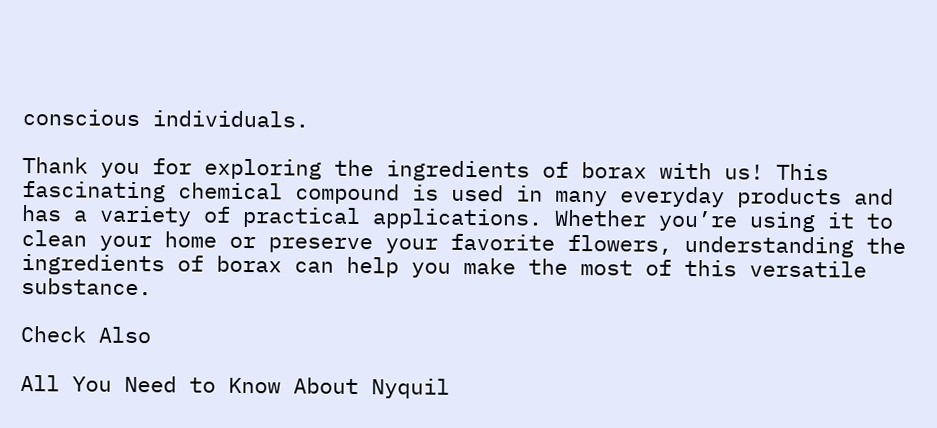conscious individuals.

Thank you for exploring the ingredients of borax with us! This fascinating chemical compound is used in many everyday products and has a variety of practical applications. Whether you’re using it to clean your home or preserve your favorite flowers, understanding the ingredients of borax can help you make the most of this versatile substance.

Check Also

All You Need to Know About Nyquil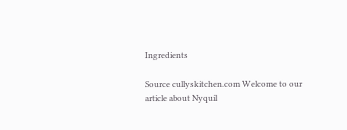Ingredients

Source cullyskitchen.com Welcome to our article about Nyquil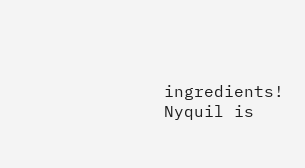ingredients! Nyquil is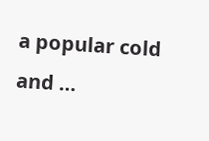a popular cold and …